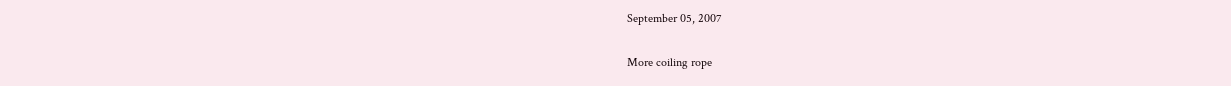September 05, 2007

More coiling rope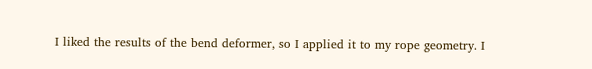I liked the results of the bend deformer, so I applied it to my rope geometry. I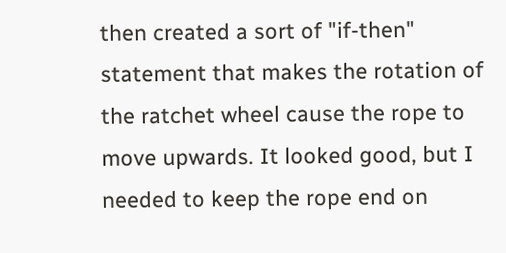then created a sort of "if-then" statement that makes the rotation of the ratchet wheel cause the rope to move upwards. It looked good, but I needed to keep the rope end on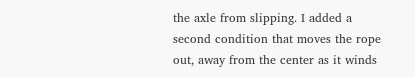the axle from slipping. I added a second condition that moves the rope out, away from the center as it winds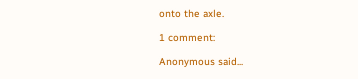onto the axle.

1 comment:

Anonymous said...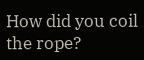How did you coil the rope?